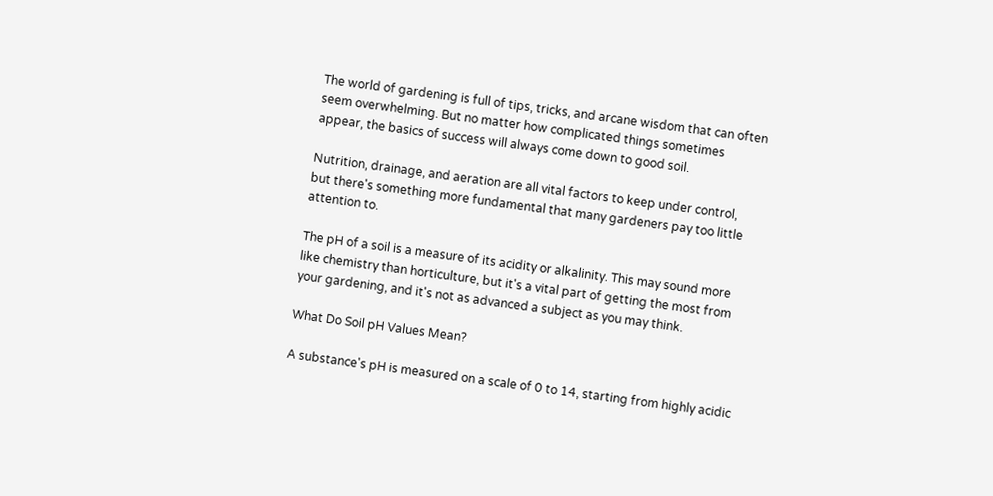The world of gardening is full of tips, tricks, and arcane wisdom that can often seem overwhelming. But no matter how complicated things sometimes appear, the basics of success will always come down to good soil.

Nutrition, drainage, and aeration are all vital factors to keep under control, but there's something more fundamental that many gardeners pay too little attention to.

The pH of a soil is a measure of its acidity or alkalinity. This may sound more like chemistry than horticulture, but it's a vital part of getting the most from your gardening, and it's not as advanced a subject as you may think.

What Do Soil pH Values Mean?

A substance's pH is measured on a scale of 0 to 14, starting from highly acidic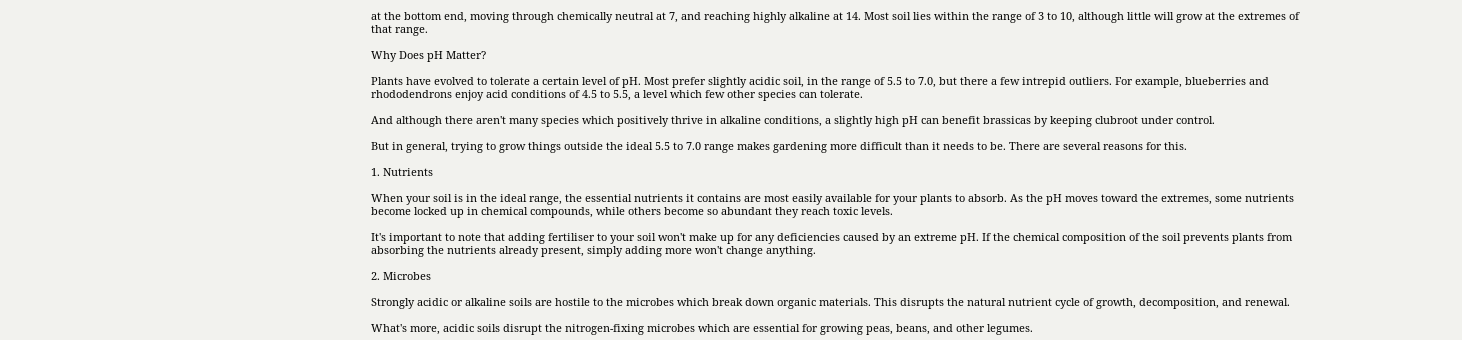at the bottom end, moving through chemically neutral at 7, and reaching highly alkaline at 14. Most soil lies within the range of 3 to 10, although little will grow at the extremes of that range.

Why Does pH Matter?

Plants have evolved to tolerate a certain level of pH. Most prefer slightly acidic soil, in the range of 5.5 to 7.0, but there a few intrepid outliers. For example, blueberries and rhododendrons enjoy acid conditions of 4.5 to 5.5, a level which few other species can tolerate.

And although there aren't many species which positively thrive in alkaline conditions, a slightly high pH can benefit brassicas by keeping clubroot under control.

But in general, trying to grow things outside the ideal 5.5 to 7.0 range makes gardening more difficult than it needs to be. There are several reasons for this.

1. Nutrients

When your soil is in the ideal range, the essential nutrients it contains are most easily available for your plants to absorb. As the pH moves toward the extremes, some nutrients become locked up in chemical compounds, while others become so abundant they reach toxic levels.

It's important to note that adding fertiliser to your soil won't make up for any deficiencies caused by an extreme pH. If the chemical composition of the soil prevents plants from absorbing the nutrients already present, simply adding more won't change anything.

2. Microbes

Strongly acidic or alkaline soils are hostile to the microbes which break down organic materials. This disrupts the natural nutrient cycle of growth, decomposition, and renewal.

What's more, acidic soils disrupt the nitrogen-fixing microbes which are essential for growing peas, beans, and other legumes.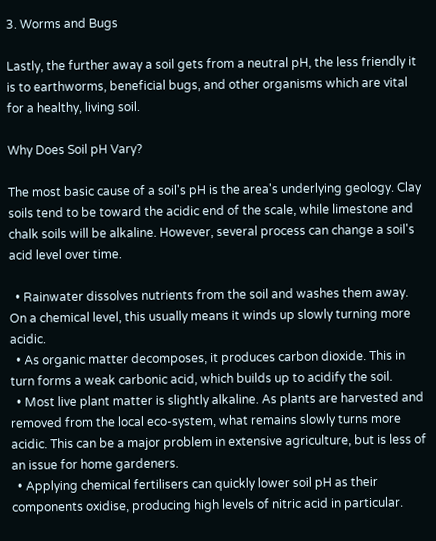3. Worms and Bugs

Lastly, the further away a soil gets from a neutral pH, the less friendly it is to earthworms, beneficial bugs, and other organisms which are vital for a healthy, living soil.

Why Does Soil pH Vary?

The most basic cause of a soil's pH is the area's underlying geology. Clay soils tend to be toward the acidic end of the scale, while limestone and chalk soils will be alkaline. However, several process can change a soil's acid level over time.

  • Rainwater dissolves nutrients from the soil and washes them away. On a chemical level, this usually means it winds up slowly turning more acidic.
  • As organic matter decomposes, it produces carbon dioxide. This in turn forms a weak carbonic acid, which builds up to acidify the soil.
  • Most live plant matter is slightly alkaline. As plants are harvested and removed from the local eco-system, what remains slowly turns more acidic. This can be a major problem in extensive agriculture, but is less of an issue for home gardeners.
  • Applying chemical fertilisers can quickly lower soil pH as their components oxidise, producing high levels of nitric acid in particular.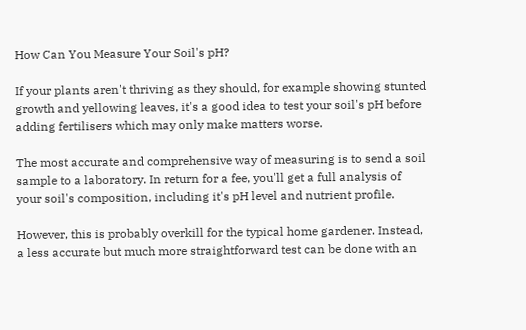How Can You Measure Your Soil's pH?

If your plants aren't thriving as they should, for example showing stunted growth and yellowing leaves, it's a good idea to test your soil's pH before adding fertilisers which may only make matters worse.

The most accurate and comprehensive way of measuring is to send a soil sample to a laboratory. In return for a fee, you'll get a full analysis of your soil's composition, including it's pH level and nutrient profile.

However, this is probably overkill for the typical home gardener. Instead, a less accurate but much more straightforward test can be done with an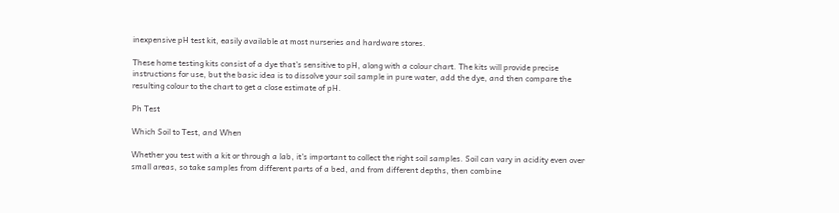inexpensive pH test kit, easily available at most nurseries and hardware stores.

These home testing kits consist of a dye that's sensitive to pH, along with a colour chart. The kits will provide precise instructions for use, but the basic idea is to dissolve your soil sample in pure water, add the dye, and then compare the resulting colour to the chart to get a close estimate of pH.

Ph Test

Which Soil to Test, and When

Whether you test with a kit or through a lab, it's important to collect the right soil samples. Soil can vary in acidity even over small areas, so take samples from different parts of a bed, and from different depths, then combine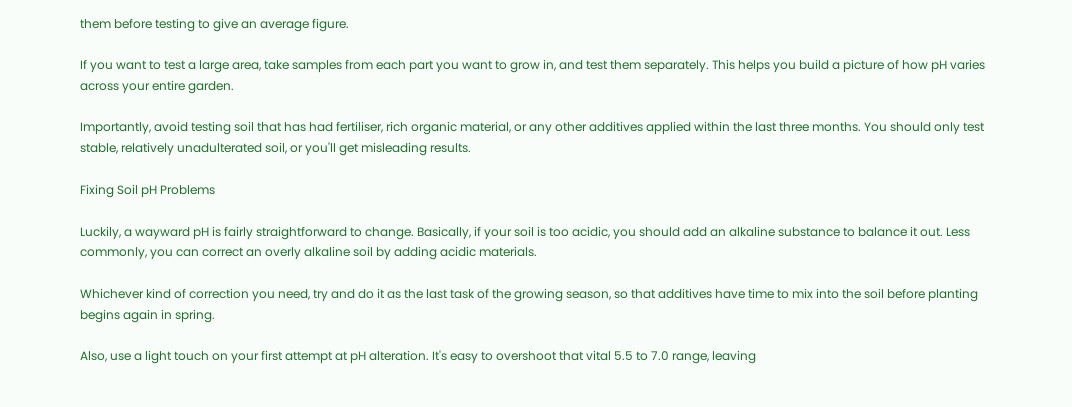them before testing to give an average figure.

If you want to test a large area, take samples from each part you want to grow in, and test them separately. This helps you build a picture of how pH varies across your entire garden.

Importantly, avoid testing soil that has had fertiliser, rich organic material, or any other additives applied within the last three months. You should only test stable, relatively unadulterated soil, or you'll get misleading results.

Fixing Soil pH Problems

Luckily, a wayward pH is fairly straightforward to change. Basically, if your soil is too acidic, you should add an alkaline substance to balance it out. Less commonly, you can correct an overly alkaline soil by adding acidic materials.

Whichever kind of correction you need, try and do it as the last task of the growing season, so that additives have time to mix into the soil before planting begins again in spring.

Also, use a light touch on your first attempt at pH alteration. It's easy to overshoot that vital 5.5 to 7.0 range, leaving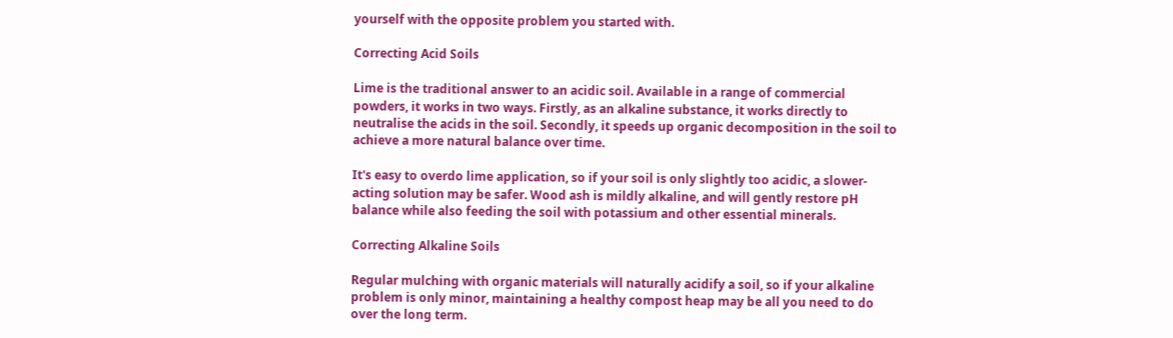yourself with the opposite problem you started with.

Correcting Acid Soils

Lime is the traditional answer to an acidic soil. Available in a range of commercial powders, it works in two ways. Firstly, as an alkaline substance, it works directly to neutralise the acids in the soil. Secondly, it speeds up organic decomposition in the soil to achieve a more natural balance over time.

It's easy to overdo lime application, so if your soil is only slightly too acidic, a slower-acting solution may be safer. Wood ash is mildly alkaline, and will gently restore pH balance while also feeding the soil with potassium and other essential minerals.

Correcting Alkaline Soils

Regular mulching with organic materials will naturally acidify a soil, so if your alkaline problem is only minor, maintaining a healthy compost heap may be all you need to do over the long term.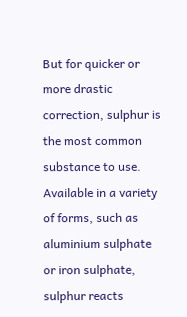But for quicker or more drastic correction, sulphur is the most common substance to use. Available in a variety of forms, such as aluminium sulphate or iron sulphate, sulphur reacts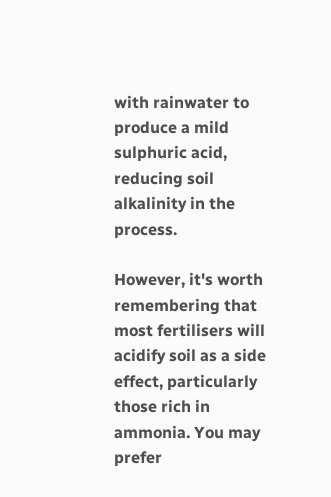with rainwater to produce a mild sulphuric acid, reducing soil alkalinity in the process.

However, it's worth remembering that most fertilisers will acidify soil as a side effect, particularly those rich in ammonia. You may prefer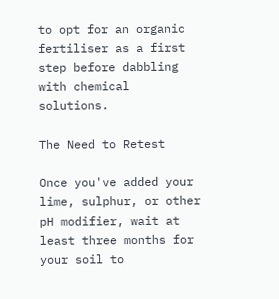to opt for an organic fertiliser as a first step before dabbling with chemical solutions.

The Need to Retest

Once you've added your lime, sulphur, or other pH modifier, wait at least three months for your soil to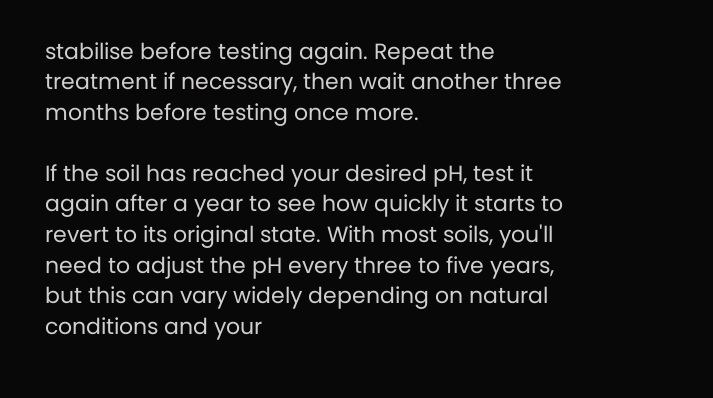stabilise before testing again. Repeat the treatment if necessary, then wait another three months before testing once more.

If the soil has reached your desired pH, test it again after a year to see how quickly it starts to revert to its original state. With most soils, you'll need to adjust the pH every three to five years, but this can vary widely depending on natural conditions and your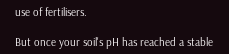use of fertilisers.

But once your soil's pH has reached a stable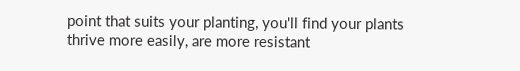point that suits your planting, you'll find your plants thrive more easily, are more resistant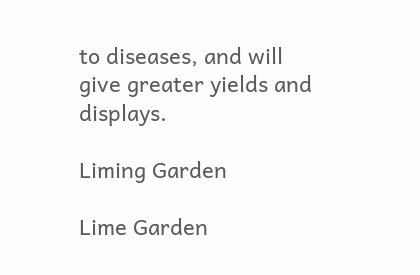to diseases, and will give greater yields and displays.

Liming Garden

Lime Garden